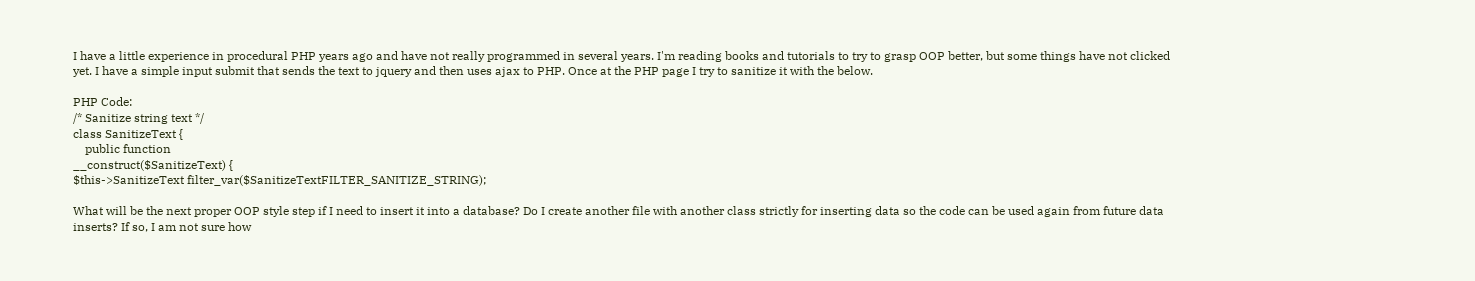I have a little experience in procedural PHP years ago and have not really programmed in several years. I'm reading books and tutorials to try to grasp OOP better, but some things have not clicked yet. I have a simple input submit that sends the text to jquery and then uses ajax to PHP. Once at the PHP page I try to sanitize it with the below.

PHP Code:
/* Sanitize string text */
class SanitizeText {
    public function
__construct($SanitizeText) {
$this->SanitizeText filter_var($SanitizeTextFILTER_SANITIZE_STRING);

What will be the next proper OOP style step if I need to insert it into a database? Do I create another file with another class strictly for inserting data so the code can be used again from future data inserts? If so, I am not sure how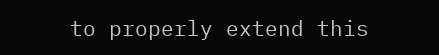to properly extend this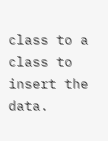class to a class to insert the data.